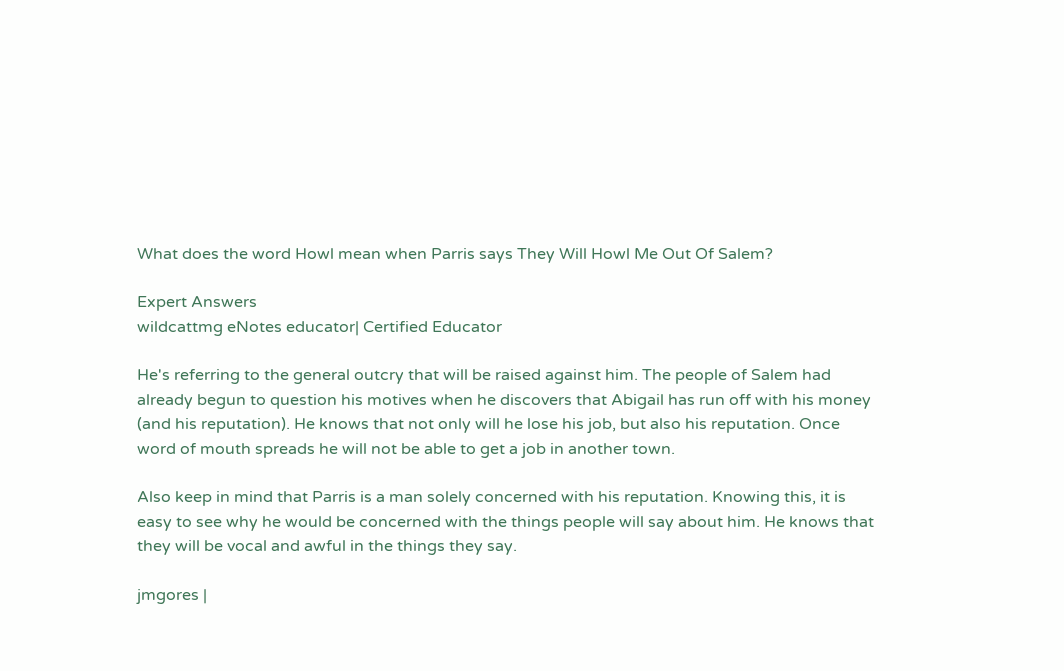What does the word Howl mean when Parris says They Will Howl Me Out Of Salem?

Expert Answers
wildcattmg eNotes educator| Certified Educator

He's referring to the general outcry that will be raised against him. The people of Salem had already begun to question his motives when he discovers that Abigail has run off with his money (and his reputation). He knows that not only will he lose his job, but also his reputation. Once word of mouth spreads he will not be able to get a job in another town.

Also keep in mind that Parris is a man solely concerned with his reputation. Knowing this, it is easy to see why he would be concerned with the things people will say about him. He knows that they will be vocal and awful in the things they say.

jmgores |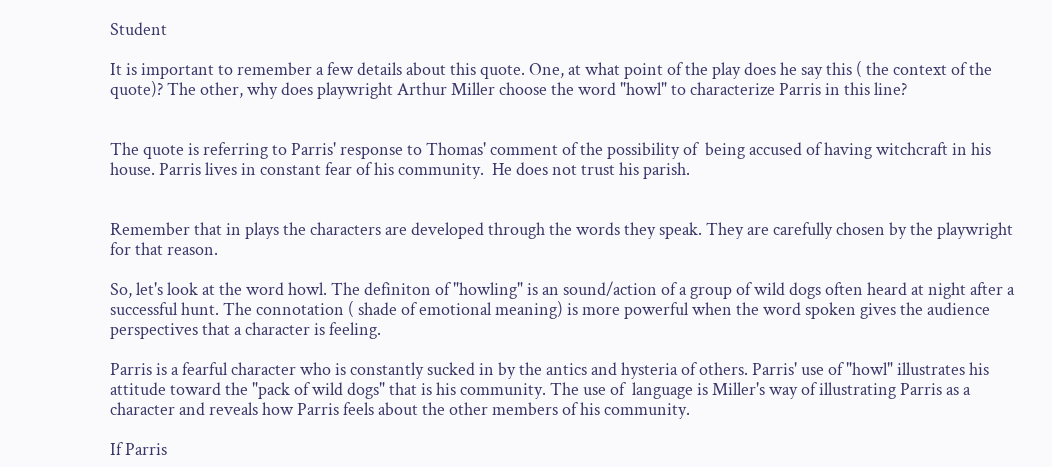Student

It is important to remember a few details about this quote. One, at what point of the play does he say this ( the context of the quote)? The other, why does playwright Arthur Miller choose the word "howl" to characterize Parris in this line?


The quote is referring to Parris' response to Thomas' comment of the possibility of  being accused of having witchcraft in his house. Parris lives in constant fear of his community.  He does not trust his parish.


Remember that in plays the characters are developed through the words they speak. They are carefully chosen by the playwright for that reason.

So, let's look at the word howl. The definiton of "howling" is an sound/action of a group of wild dogs often heard at night after a successful hunt. The connotation ( shade of emotional meaning) is more powerful when the word spoken gives the audience perspectives that a character is feeling.

Parris is a fearful character who is constantly sucked in by the antics and hysteria of others. Parris' use of "howl" illustrates his attitude toward the "pack of wild dogs" that is his community. The use of  language is Miller's way of illustrating Parris as a character and reveals how Parris feels about the other members of his community.

If Parris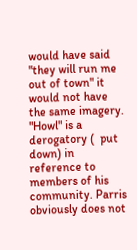would have said "they will run me out of town" it would not have the same imagery.  "Howl" is a  derogatory (  put down) in reference to members of his community. Parris obviously does not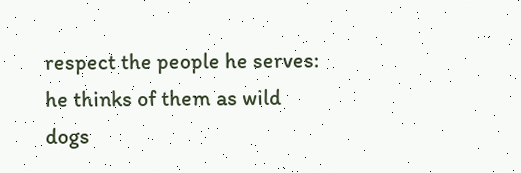respect the people he serves: he thinks of them as wild dogs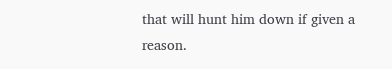that will hunt him down if given a reason.